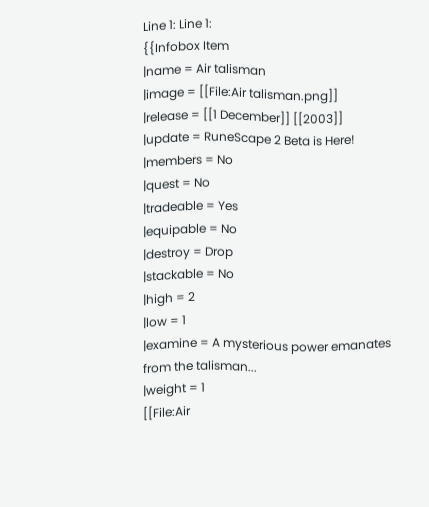Line 1: Line 1:
{{Infobox Item
|name = Air talisman
|image = [[File:Air talisman.png]]
|release = [[1 December]] [[2003]]
|update = RuneScape 2 Beta is Here!
|members = No
|quest = No
|tradeable = Yes
|equipable = No
|destroy = Drop
|stackable = No
|high = 2
|low = 1
|examine = A mysterious power emanates from the talisman...
|weight = 1
[[File:Air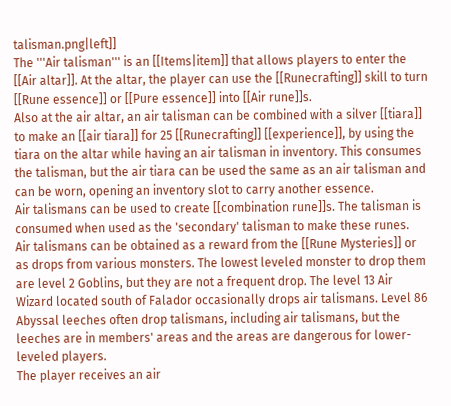talisman.png|left]]
The '''Air talisman''' is an [[Items|item]] that allows players to enter the [[Air altar]]. At the altar, the player can use the [[Runecrafting]] skill to turn [[Rune essence]] or [[Pure essence]] into [[Air rune]]s.
Also at the air altar, an air talisman can be combined with a silver [[tiara]] to make an [[air tiara]] for 25 [[Runecrafting]] [[experience]], by using the tiara on the altar while having an air talisman in inventory. This consumes the talisman, but the air tiara can be used the same as an air talisman and can be worn, opening an inventory slot to carry another essence.
Air talismans can be used to create [[combination rune]]s. The talisman is consumed when used as the 'secondary' talisman to make these runes.
Air talismans can be obtained as a reward from the [[Rune Mysteries]] or as drops from various monsters. The lowest leveled monster to drop them are level 2 Goblins, but they are not a frequent drop. The level 13 Air Wizard located south of Falador occasionally drops air talismans. Level 86 Abyssal leeches often drop talismans, including air talismans, but the leeches are in members' areas and the areas are dangerous for lower-leveled players.
The player receives an air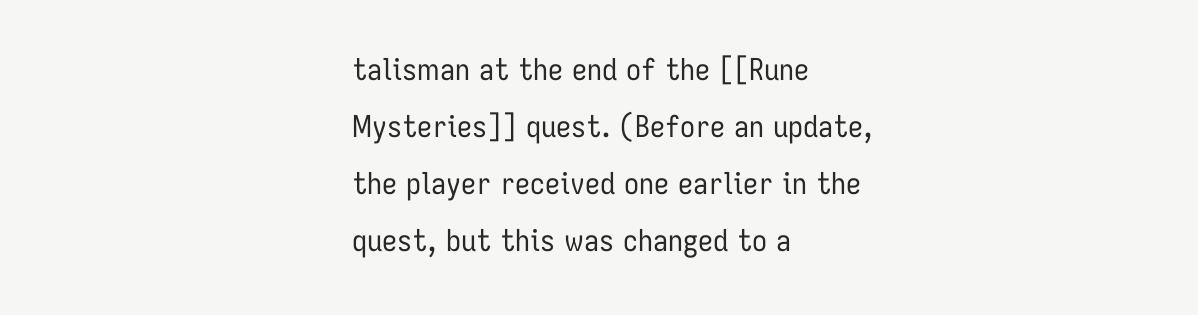talisman at the end of the [[Rune Mysteries]] quest. (Before an update, the player received one earlier in the quest, but this was changed to a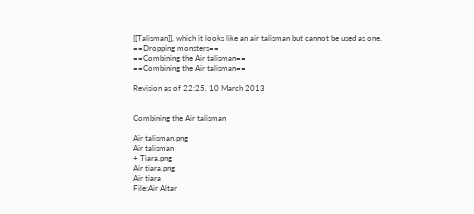[[Talisman]], which it looks like an air talisman but cannot be used as one.
==Dropping monsters==
==Combining the Air talisman==
==Combining the Air talisman==

Revision as of 22:25, 10 March 2013


Combining the Air talisman

Air talisman.png
Air talisman
+ Tiara.png
Air tiara.png
Air tiara
File:Air Altar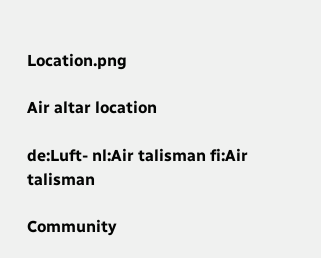Location.png

Air altar location

de:Luft- nl:Air talisman fi:Air talisman

Community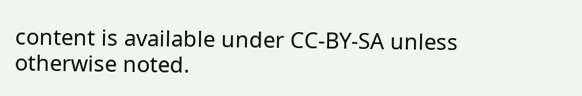content is available under CC-BY-SA unless otherwise noted.